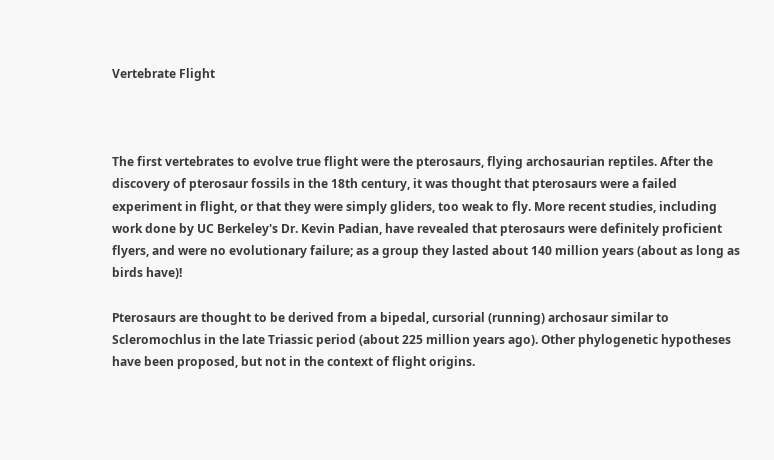Vertebrate Flight



The first vertebrates to evolve true flight were the pterosaurs, flying archosaurian reptiles. After the discovery of pterosaur fossils in the 18th century, it was thought that pterosaurs were a failed experiment in flight, or that they were simply gliders, too weak to fly. More recent studies, including work done by UC Berkeley's Dr. Kevin Padian, have revealed that pterosaurs were definitely proficient flyers, and were no evolutionary failure; as a group they lasted about 140 million years (about as long as birds have)!

Pterosaurs are thought to be derived from a bipedal, cursorial (running) archosaur similar to Scleromochlus in the late Triassic period (about 225 million years ago). Other phylogenetic hypotheses have been proposed, but not in the context of flight origins.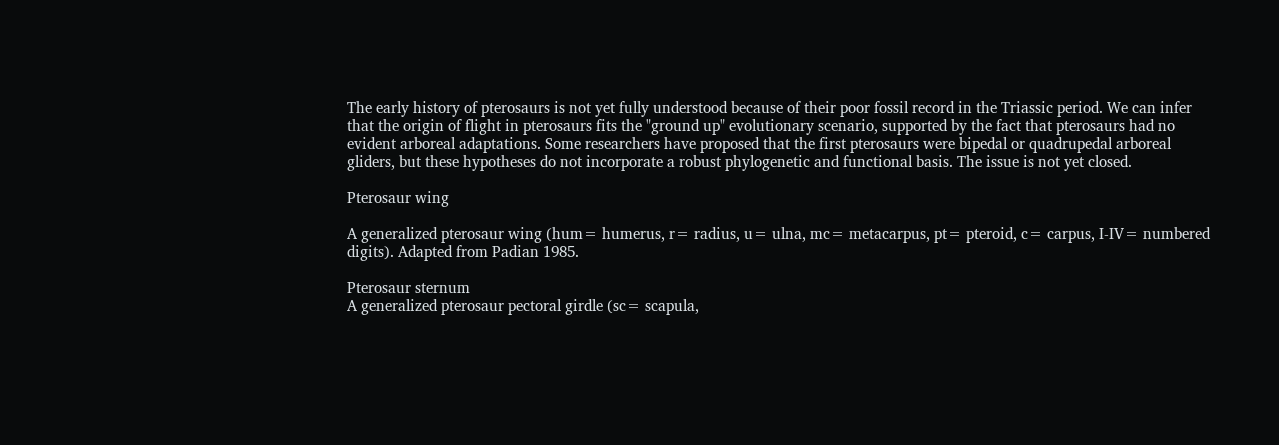The early history of pterosaurs is not yet fully understood because of their poor fossil record in the Triassic period. We can infer that the origin of flight in pterosaurs fits the "ground up" evolutionary scenario, supported by the fact that pterosaurs had no evident arboreal adaptations. Some researchers have proposed that the first pterosaurs were bipedal or quadrupedal arboreal gliders, but these hypotheses do not incorporate a robust phylogenetic and functional basis. The issue is not yet closed.

Pterosaur wing

A generalized pterosaur wing (hum= humerus, r= radius, u= ulna, mc= metacarpus, pt= pteroid, c= carpus, I-IV= numbered digits). Adapted from Padian 1985.

Pterosaur sternum
A generalized pterosaur pectoral girdle (sc= scapula,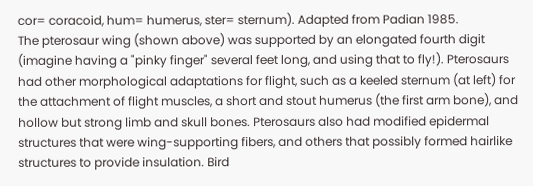cor= coracoid, hum= humerus, ster= sternum). Adapted from Padian 1985.
The pterosaur wing (shown above) was supported by an elongated fourth digit (imagine having a "pinky finger" several feet long, and using that to fly!). Pterosaurs had other morphological adaptations for flight, such as a keeled sternum (at left) for the attachment of flight muscles, a short and stout humerus (the first arm bone), and hollow but strong limb and skull bones. Pterosaurs also had modified epidermal structures that were wing-supporting fibers, and others that possibly formed hairlike structures to provide insulation. Bird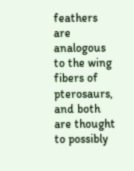feathers are analogous to the wing fibers of pterosaurs, and both are thought to possibly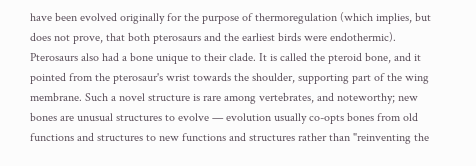have been evolved originally for the purpose of thermoregulation (which implies, but does not prove, that both pterosaurs and the earliest birds were endothermic). Pterosaurs also had a bone unique to their clade. It is called the pteroid bone, and it pointed from the pterosaur's wrist towards the shoulder, supporting part of the wing membrane. Such a novel structure is rare among vertebrates, and noteworthy; new bones are unusual structures to evolve — evolution usually co-opts bones from old functions and structures to new functions and structures rather than "reinventing the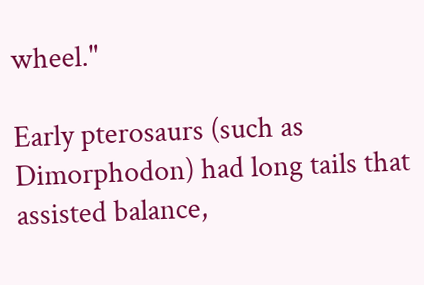wheel."

Early pterosaurs (such as Dimorphodon) had long tails that assisted balance,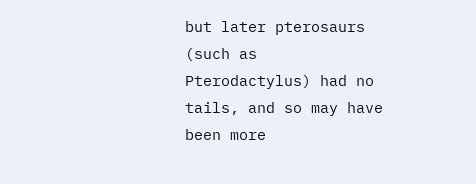but later pterosaurs (such as Pterodactylus) had no tails, and so may have been more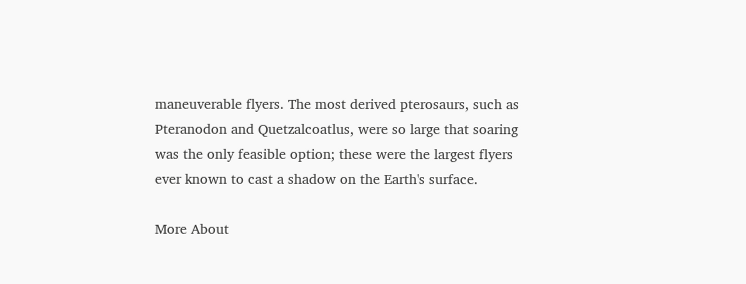maneuverable flyers. The most derived pterosaurs, such as Pteranodon and Quetzalcoatlus, were so large that soaring was the only feasible option; these were the largest flyers ever known to cast a shadow on the Earth's surface.

More About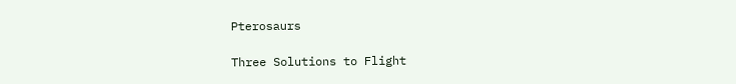Pterosaurs

Three Solutions to Flight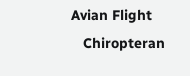Avian Flight
   Chiropteran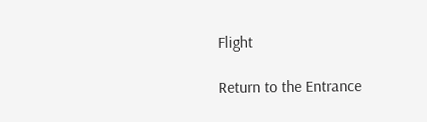Flight

Return to the Entrance